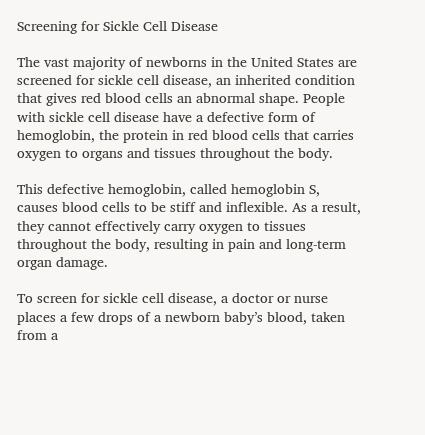Screening for Sickle Cell Disease

The vast majority of newborns in the United States are screened for sickle cell disease, an inherited condition that gives red blood cells an abnormal shape. People with sickle cell disease have a defective form of hemoglobin, the protein in red blood cells that carries oxygen to organs and tissues throughout the body.

This defective hemoglobin, called hemoglobin S, causes blood cells to be stiff and inflexible. As a result, they cannot effectively carry oxygen to tissues throughout the body, resulting in pain and long-term organ damage.

To screen for sickle cell disease, a doctor or nurse places a few drops of a newborn baby’s blood, taken from a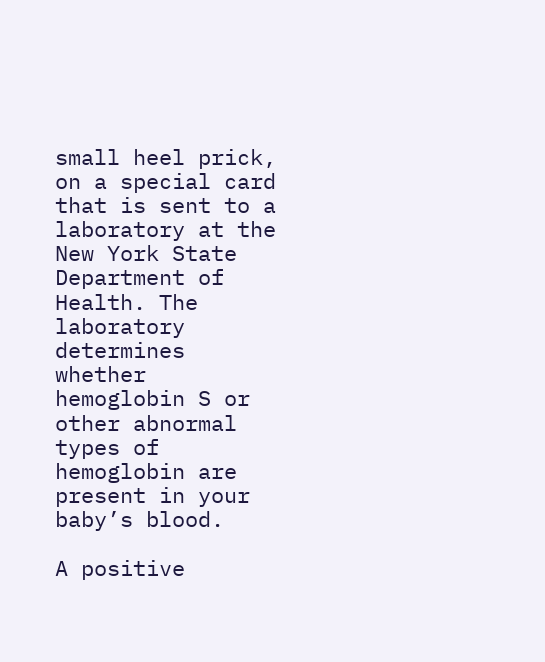small heel prick, on a special card that is sent to a laboratory at the New York State Department of Health. The laboratory determines whether hemoglobin S or other abnormal types of hemoglobin are present in your baby’s blood.

A positive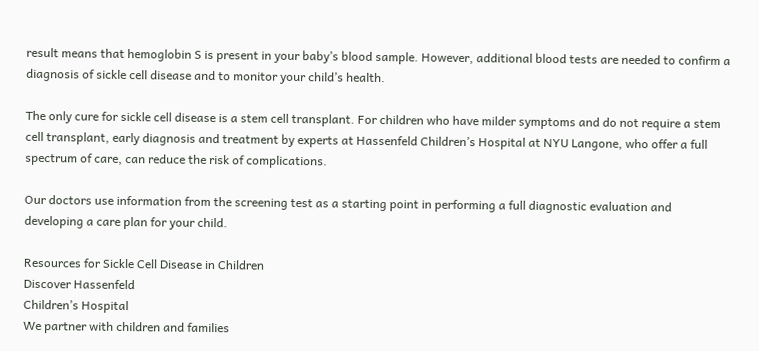result means that hemoglobin S is present in your baby’s blood sample. However, additional blood tests are needed to confirm a diagnosis of sickle cell disease and to monitor your child’s health.

The only cure for sickle cell disease is a stem cell transplant. For children who have milder symptoms and do not require a stem cell transplant, early diagnosis and treatment by experts at Hassenfeld Children’s Hospital at NYU Langone, who offer a full spectrum of care, can reduce the risk of complications.

Our doctors use information from the screening test as a starting point in performing a full diagnostic evaluation and developing a care plan for your child.

Resources for Sickle Cell Disease in Children
Discover Hassenfeld
Children’s Hospital
We partner with children and families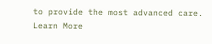to provide the most advanced care.
Learn More